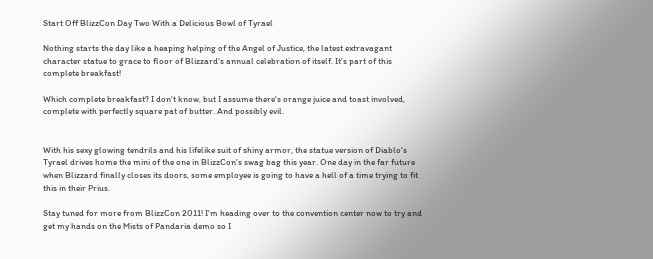Start Off BlizzCon Day Two With a Delicious Bowl of Tyrael

Nothing starts the day like a heaping helping of the Angel of Justice, the latest extravagant character statue to grace to floor of Blizzard's annual celebration of itself. It's part of this complete breakfast!

Which complete breakfast? I don't know, but I assume there's orange juice and toast involved, complete with perfectly square pat of butter. And possibly evil.


With his sexy glowing tendrils and his lifelike suit of shiny armor, the statue version of Diablo's Tyrael drives home the mini of the one in BlizzCon's swag bag this year. One day in the far future when Blizzard finally closes its doors, some employee is going to have a hell of a time trying to fit this in their Prius.

Stay tuned for more from BlizzCon 2011! I'm heading over to the convention center now to try and get my hands on the Mists of Pandaria demo so I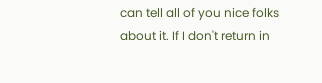can tell all of you nice folks about it. If I don't return in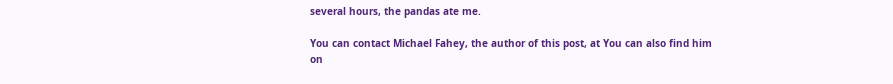several hours, the pandas ate me.

You can contact Michael Fahey, the author of this post, at You can also find him on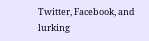Twitter, Facebook, and lurking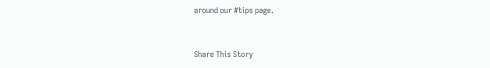around our #tips page.


Share This Story